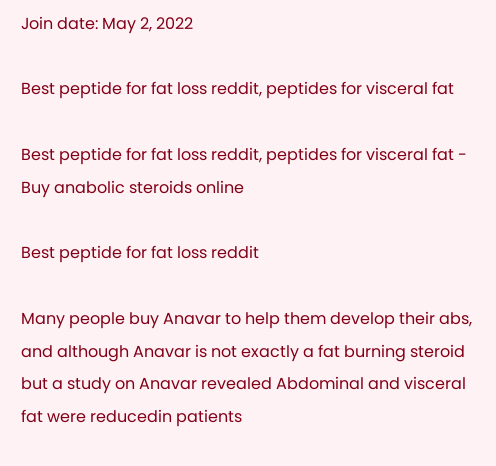Join date: May 2, 2022

Best peptide for fat loss reddit, peptides for visceral fat

Best peptide for fat loss reddit, peptides for visceral fat - Buy anabolic steroids online

Best peptide for fat loss reddit

Many people buy Anavar to help them develop their abs, and although Anavar is not exactly a fat burning steroid but a study on Anavar revealed Abdominal and visceral fat were reducedin patients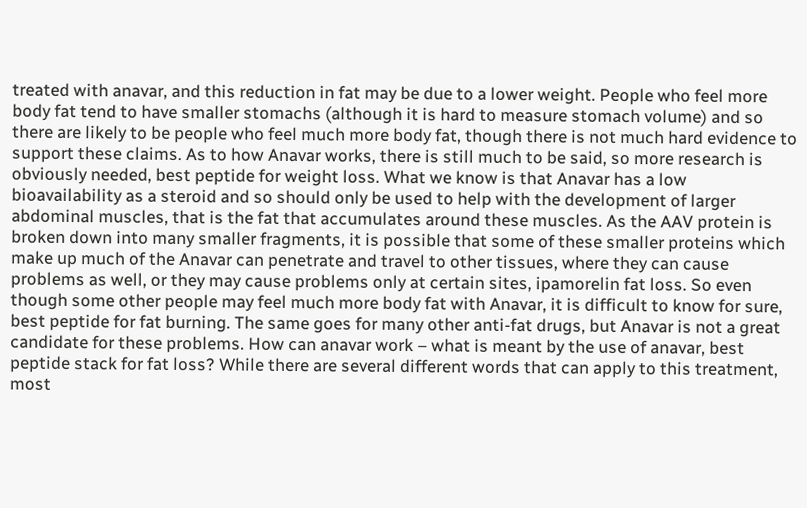treated with anavar, and this reduction in fat may be due to a lower weight. People who feel more body fat tend to have smaller stomachs (although it is hard to measure stomach volume) and so there are likely to be people who feel much more body fat, though there is not much hard evidence to support these claims. As to how Anavar works, there is still much to be said, so more research is obviously needed, best peptide for weight loss. What we know is that Anavar has a low bioavailability as a steroid and so should only be used to help with the development of larger abdominal muscles, that is the fat that accumulates around these muscles. As the AAV protein is broken down into many smaller fragments, it is possible that some of these smaller proteins which make up much of the Anavar can penetrate and travel to other tissues, where they can cause problems as well, or they may cause problems only at certain sites, ipamorelin fat loss. So even though some other people may feel much more body fat with Anavar, it is difficult to know for sure, best peptide for fat burning. The same goes for many other anti-fat drugs, but Anavar is not a great candidate for these problems. How can anavar work – what is meant by the use of anavar, best peptide stack for fat loss? While there are several different words that can apply to this treatment, most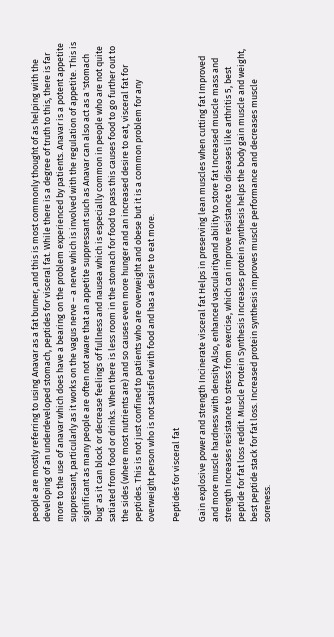people are mostly referring to using Anavar as a fat burner, and this is most commonly thought of as helping with the developing of an underdeveloped stomach, peptides for visceral fat. While there is a degree of truth to this, there is far more to the use of anavar which does have a bearing on the problem experienced by patients. Anavar is a potent appetite suppressant, particularly as it works on the vagus nerve – a nerve which is involved with the regulation of appetite. This is significant as many people are often not aware that an appetite suppressant such as Anavar can also act as a 'stomach bug' as it can block or decrease feelings of fullness and nausea which is especially common in people who are not quite satiated from food or drinks. When there is less room in the stomach for food to pass this causes food to go further out to the sides (where most nutrients are) and so causes even more hunger and an increased desire to eat, visceral fat for peptides. This is not just confined to patients who are overweight and obese but it is a common problem for any overweight person who is not satisfied with food and has a desire to eat more.

Peptides for visceral fat

Gain explosive power and strength Incinerate visceral fat Helps in preserving lean muscles when cutting fat Improved and more muscle hardness with density Also, enhanced vascularityand ability to store fat Increased muscle mass and strength Increases resistance to stress from exercise, which can improve resistance to diseases like arthritis 5, best peptide for fat loss reddit. Muscle Protein Synthesis Increases protein synthesis helps the body gain muscle and weight, best peptide stack for fat loss. Increased protein synthesis improves muscle performance and decreases muscle soreness.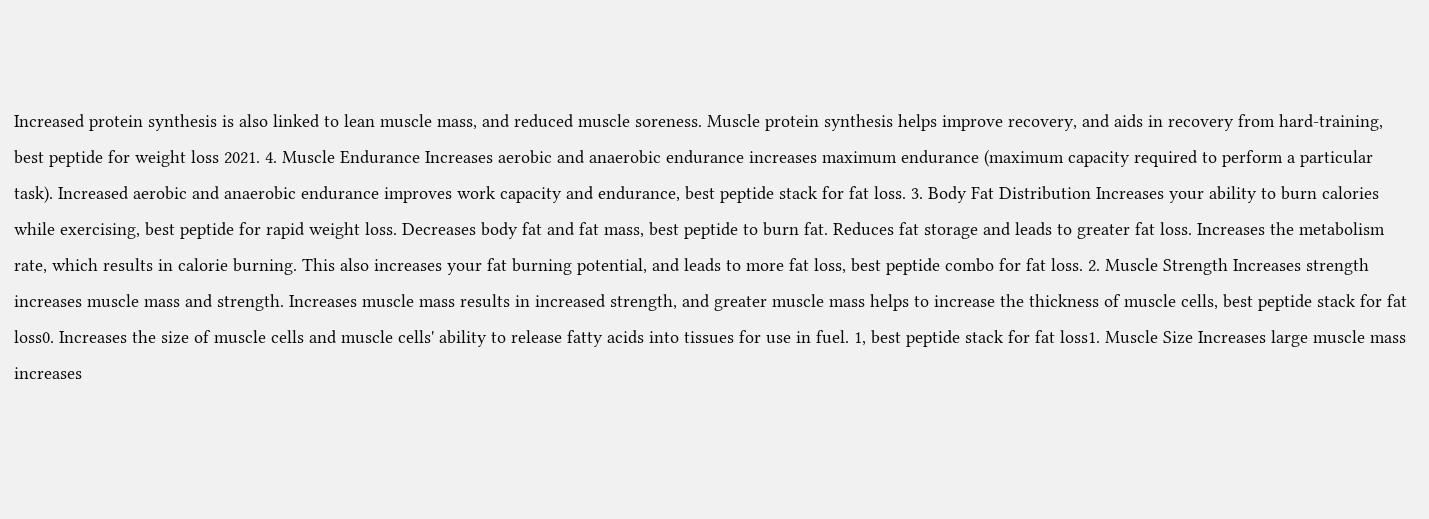Increased protein synthesis is also linked to lean muscle mass, and reduced muscle soreness. Muscle protein synthesis helps improve recovery, and aids in recovery from hard-training, best peptide for weight loss 2021. 4. Muscle Endurance Increases aerobic and anaerobic endurance increases maximum endurance (maximum capacity required to perform a particular task). Increased aerobic and anaerobic endurance improves work capacity and endurance, best peptide stack for fat loss. 3. Body Fat Distribution Increases your ability to burn calories while exercising, best peptide for rapid weight loss. Decreases body fat and fat mass, best peptide to burn fat. Reduces fat storage and leads to greater fat loss. Increases the metabolism rate, which results in calorie burning. This also increases your fat burning potential, and leads to more fat loss, best peptide combo for fat loss. 2. Muscle Strength Increases strength increases muscle mass and strength. Increases muscle mass results in increased strength, and greater muscle mass helps to increase the thickness of muscle cells, best peptide stack for fat loss0. Increases the size of muscle cells and muscle cells' ability to release fatty acids into tissues for use in fuel. 1, best peptide stack for fat loss1. Muscle Size Increases large muscle mass increases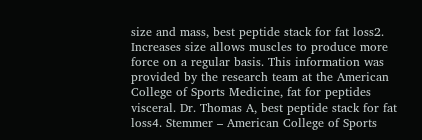size and mass, best peptide stack for fat loss2. Increases size allows muscles to produce more force on a regular basis. This information was provided by the research team at the American College of Sports Medicine, fat for peptides visceral. Dr. Thomas A, best peptide stack for fat loss4. Stemmer – American College of Sports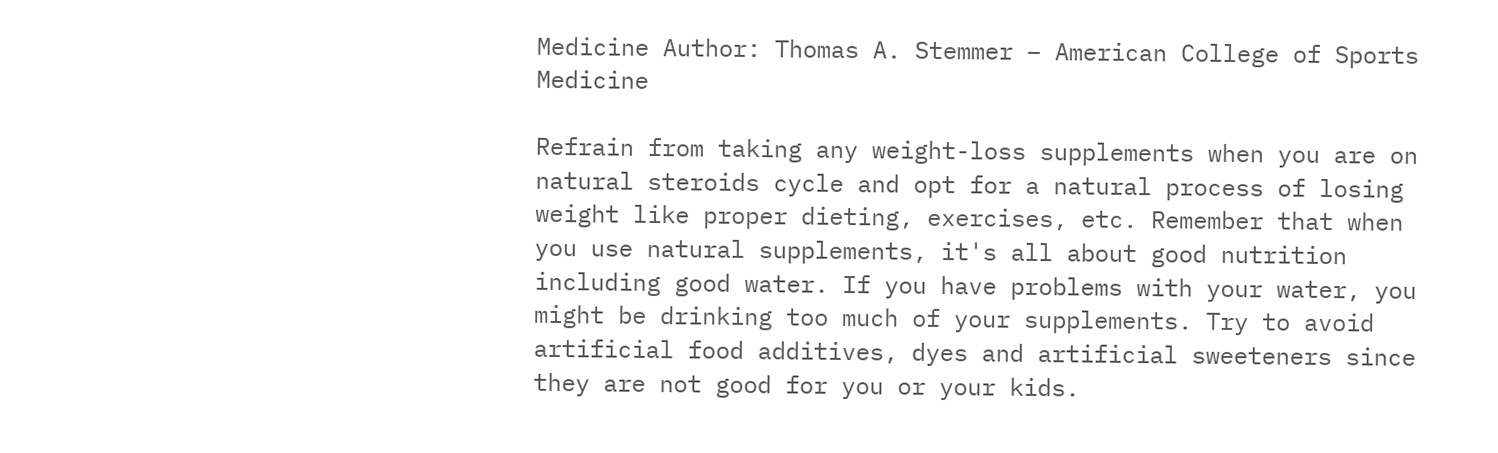Medicine Author: Thomas A. Stemmer – American College of Sports Medicine

Refrain from taking any weight-loss supplements when you are on natural steroids cycle and opt for a natural process of losing weight like proper dieting, exercises, etc. Remember that when you use natural supplements, it's all about good nutrition including good water. If you have problems with your water, you might be drinking too much of your supplements. Try to avoid artificial food additives, dyes and artificial sweeteners since they are not good for you or your kids.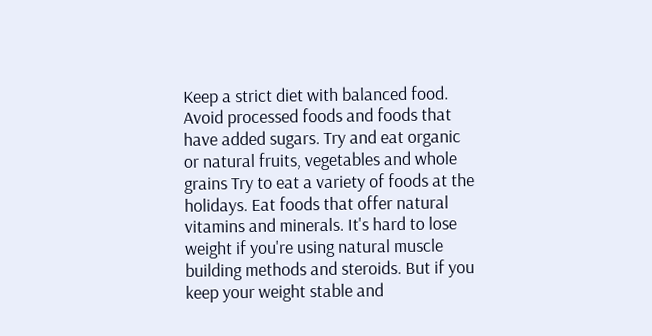Keep a strict diet with balanced food. Avoid processed foods and foods that have added sugars. Try and eat organic or natural fruits, vegetables and whole grains Try to eat a variety of foods at the holidays. Eat foods that offer natural vitamins and minerals. It's hard to lose weight if you're using natural muscle building methods and steroids. But if you keep your weight stable and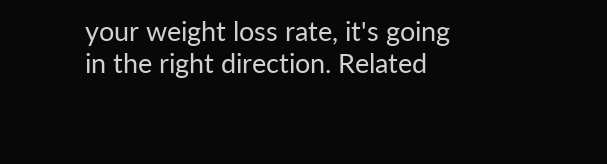your weight loss rate, it's going in the right direction. Related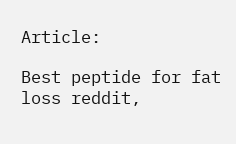Article:

Best peptide for fat loss reddit,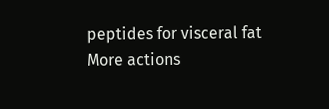peptides for visceral fat
More actions